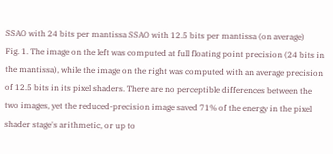SSAO with 24 bits per mantissa SSAO with 12.5 bits per mantissa (on average)
Fig. 1. The image on the left was computed at full floating point precision (24 bits in the mantissa), while the image on the right was computed with an average precision of 12.5 bits in its pixel shaders. There are no perceptible differences between the two images, yet the reduced-precision image saved 71% of the energy in the pixel shader stage's arithmetic, or up to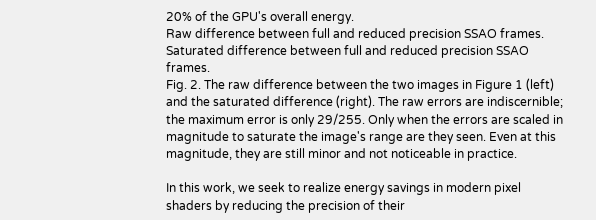20% of the GPU's overall energy.
Raw difference between full and reduced precision SSAO frames. Saturated difference between full and reduced precision SSAO frames.
Fig. 2. The raw difference between the two images in Figure 1 (left) and the saturated difference (right). The raw errors are indiscernible; the maximum error is only 29/255. Only when the errors are scaled in magnitude to saturate the image's range are they seen. Even at this magnitude, they are still minor and not noticeable in practice.

In this work, we seek to realize energy savings in modern pixel shaders by reducing the precision of their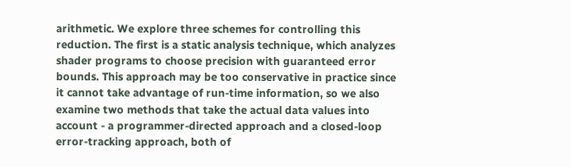arithmetic. We explore three schemes for controlling this reduction. The first is a static analysis technique, which analyzes shader programs to choose precision with guaranteed error bounds. This approach may be too conservative in practice since it cannot take advantage of run-time information, so we also examine two methods that take the actual data values into account - a programmer-directed approach and a closed-loop error-tracking approach, both of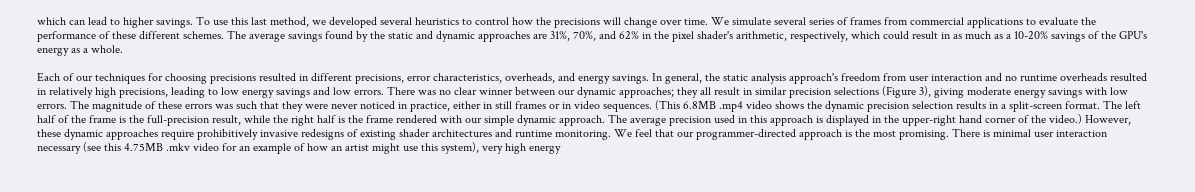which can lead to higher savings. To use this last method, we developed several heuristics to control how the precisions will change over time. We simulate several series of frames from commercial applications to evaluate the performance of these different schemes. The average savings found by the static and dynamic approaches are 31%, 70%, and 62% in the pixel shader's arithmetic, respectively, which could result in as much as a 10-20% savings of the GPU's energy as a whole.

Each of our techniques for choosing precisions resulted in different precisions, error characteristics, overheads, and energy savings. In general, the static analysis approach's freedom from user interaction and no runtime overheads resulted in relatively high precisions, leading to low energy savings and low errors. There was no clear winner between our dynamic approaches; they all result in similar precision selections (Figure 3), giving moderate energy savings with low errors. The magnitude of these errors was such that they were never noticed in practice, either in still frames or in video sequences. (This 6.8MB .mp4 video shows the dynamic precision selection results in a split-screen format. The left half of the frame is the full-precision result, while the right half is the frame rendered with our simple dynamic approach. The average precision used in this approach is displayed in the upper-right hand corner of the video.) However, these dynamic approaches require prohibitively invasive redesigns of existing shader architectures and runtime monitoring. We feel that our programmer-directed approach is the most promising. There is minimal user interaction necessary (see this 4.75MB .mkv video for an example of how an artist might use this system), very high energy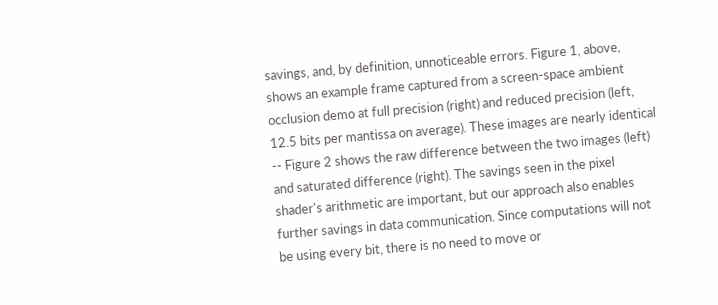savings, and, by definition, unnoticeable errors. Figure 1, above, shows an example frame captured from a screen-space ambient occlusion demo at full precision (right) and reduced precision (left, 12.5 bits per mantissa on average). These images are nearly identical -- Figure 2 shows the raw difference between the two images (left) and saturated difference (right). The savings seen in the pixel shader's arithmetic are important, but our approach also enables further savings in data communication. Since computations will not be using every bit, there is no need to move or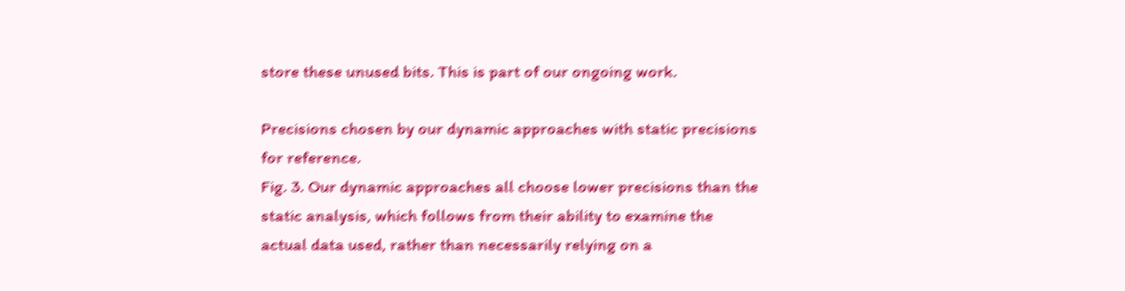store these unused bits. This is part of our ongoing work.

Precisions chosen by our dynamic approaches with static precisions for reference.
Fig. 3. Our dynamic approaches all choose lower precisions than the static analysis, which follows from their ability to examine the actual data used, rather than necessarily relying on a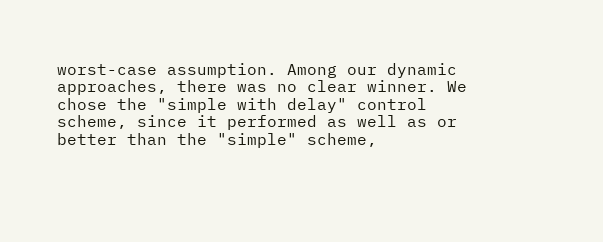worst-case assumption. Among our dynamic approaches, there was no clear winner. We chose the "simple with delay" control scheme, since it performed as well as or better than the "simple" scheme,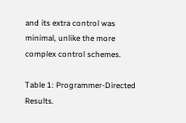and its extra control was minimal, unlike the more complex control schemes.

Table 1: Programmer-Directed Results.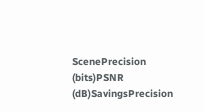ScenePrecision (bits)PSNR (dB)SavingsPrecision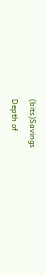(bits)Savings
Depth of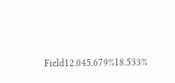Field12.045.679%18.533%